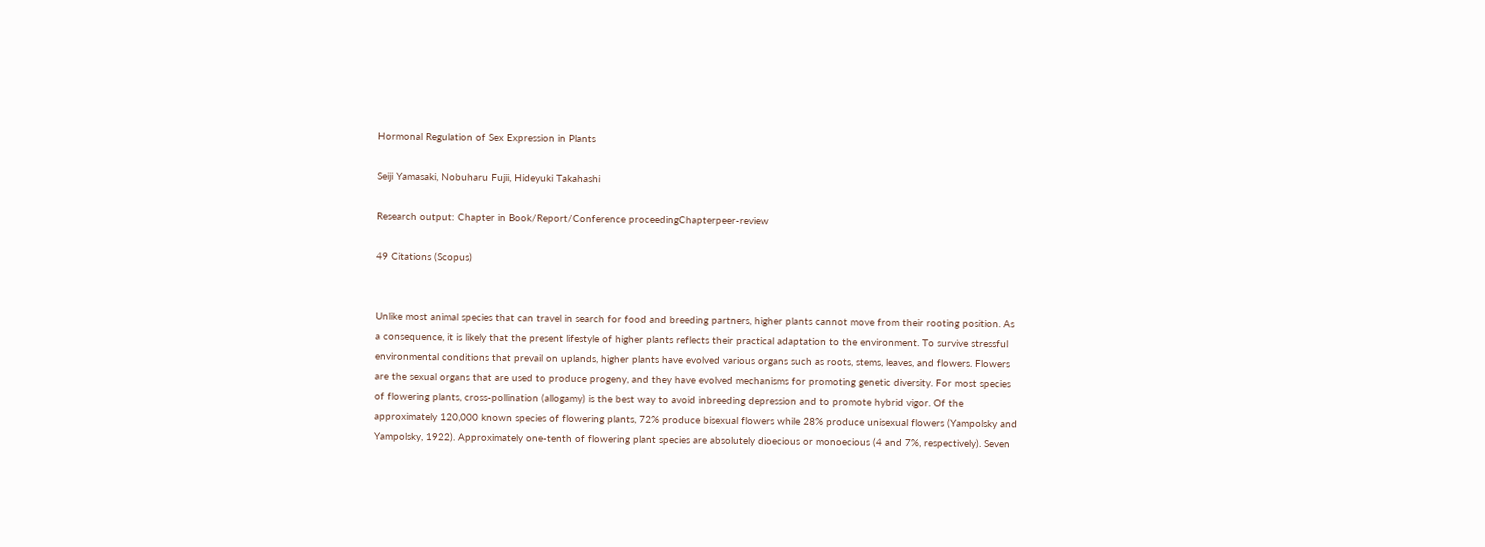Hormonal Regulation of Sex Expression in Plants

Seiji Yamasaki, Nobuharu Fujii, Hideyuki Takahashi

Research output: Chapter in Book/Report/Conference proceedingChapterpeer-review

49 Citations (Scopus)


Unlike most animal species that can travel in search for food and breeding partners, higher plants cannot move from their rooting position. As a consequence, it is likely that the present lifestyle of higher plants reflects their practical adaptation to the environment. To survive stressful environmental conditions that prevail on uplands, higher plants have evolved various organs such as roots, stems, leaves, and flowers. Flowers are the sexual organs that are used to produce progeny, and they have evolved mechanisms for promoting genetic diversity. For most species of flowering plants, cross-pollination (allogamy) is the best way to avoid inbreeding depression and to promote hybrid vigor. Of the approximately 120,000 known species of flowering plants, 72% produce bisexual flowers while 28% produce unisexual flowers (Yampolsky and Yampolsky, 1922). Approximately one-tenth of flowering plant species are absolutely dioecious or monoecious (4 and 7%, respectively). Seven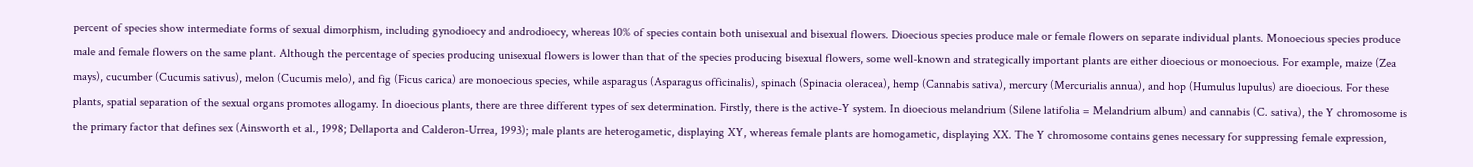percent of species show intermediate forms of sexual dimorphism, including gynodioecy and androdioecy, whereas 10% of species contain both unisexual and bisexual flowers. Dioecious species produce male or female flowers on separate individual plants. Monoecious species produce male and female flowers on the same plant. Although the percentage of species producing unisexual flowers is lower than that of the species producing bisexual flowers, some well-known and strategically important plants are either dioecious or monoecious. For example, maize (Zea mays), cucumber (Cucumis sativus), melon (Cucumis melo), and fig (Ficus carica) are monoecious species, while asparagus (Asparagus officinalis), spinach (Spinacia oleracea), hemp (Cannabis sativa), mercury (Mercurialis annua), and hop (Humulus lupulus) are dioecious. For these plants, spatial separation of the sexual organs promotes allogamy. In dioecious plants, there are three different types of sex determination. Firstly, there is the active-Y system. In dioecious melandrium (Silene latifolia = Melandrium album) and cannabis (C. sativa), the Y chromosome is the primary factor that defines sex (Ainsworth et al., 1998; Dellaporta and Calderon-Urrea, 1993); male plants are heterogametic, displaying XY, whereas female plants are homogametic, displaying XX. The Y chromosome contains genes necessary for suppressing female expression,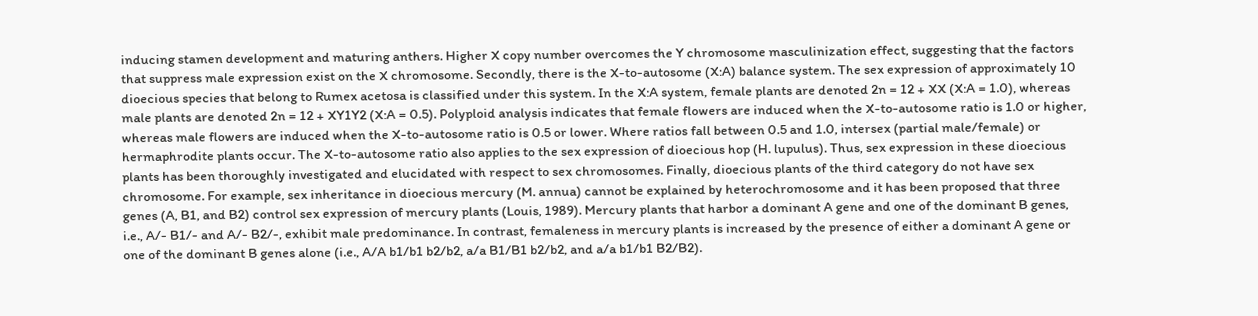inducing stamen development and maturing anthers. Higher X copy number overcomes the Y chromosome masculinization effect, suggesting that the factors that suppress male expression exist on the X chromosome. Secondly, there is the X-to-autosome (X:A) balance system. The sex expression of approximately 10 dioecious species that belong to Rumex acetosa is classified under this system. In the X:A system, female plants are denoted 2n = 12 + XX (X:A = 1.0), whereas male plants are denoted 2n = 12 + XY1Y2 (X:A = 0.5). Polyploid analysis indicates that female flowers are induced when the X-to-autosome ratio is 1.0 or higher, whereas male flowers are induced when the X-to-autosome ratio is 0.5 or lower. Where ratios fall between 0.5 and 1.0, intersex (partial male/female) or hermaphrodite plants occur. The X-to-autosome ratio also applies to the sex expression of dioecious hop (H. lupulus). Thus, sex expression in these dioecious plants has been thoroughly investigated and elucidated with respect to sex chromosomes. Finally, dioecious plants of the third category do not have sex chromosome. For example, sex inheritance in dioecious mercury (M. annua) cannot be explained by heterochromosome and it has been proposed that three genes (A, B1, and B2) control sex expression of mercury plants (Louis, 1989). Mercury plants that harbor a dominant A gene and one of the dominant B genes, i.e., A/- B1/- and A/- B2/-, exhibit male predominance. In contrast, femaleness in mercury plants is increased by the presence of either a dominant A gene or one of the dominant B genes alone (i.e., A/A b1/b1 b2/b2, a/a B1/B1 b2/b2, and a/a b1/b1 B2/B2).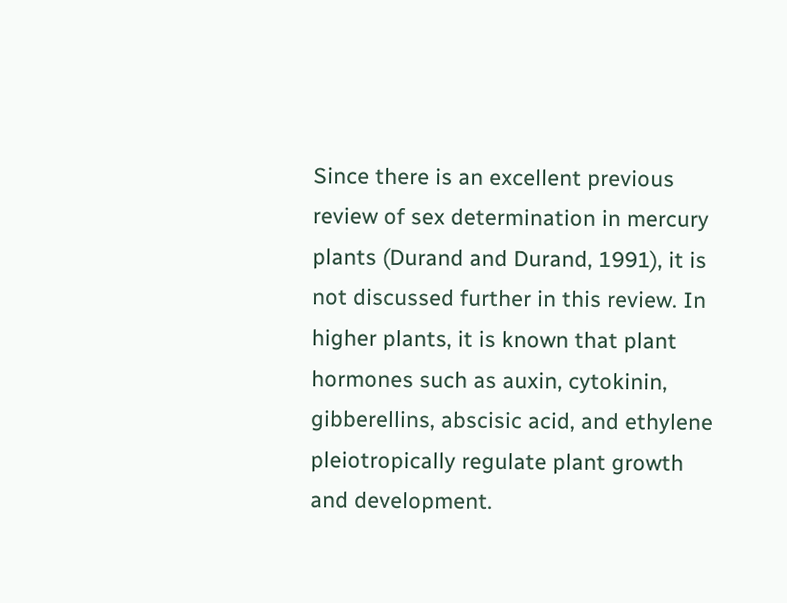Since there is an excellent previous review of sex determination in mercury plants (Durand and Durand, 1991), it is not discussed further in this review. In higher plants, it is known that plant hormones such as auxin, cytokinin, gibberellins, abscisic acid, and ethylene pleiotropically regulate plant growth and development.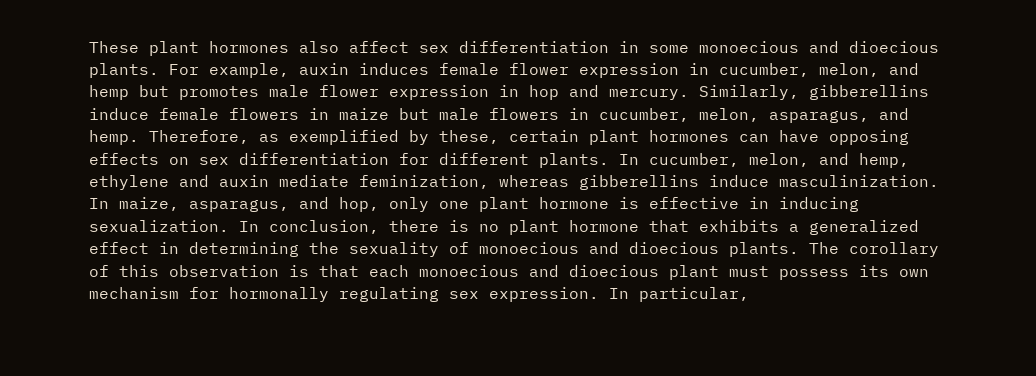These plant hormones also affect sex differentiation in some monoecious and dioecious plants. For example, auxin induces female flower expression in cucumber, melon, and hemp but promotes male flower expression in hop and mercury. Similarly, gibberellins induce female flowers in maize but male flowers in cucumber, melon, asparagus, and hemp. Therefore, as exemplified by these, certain plant hormones can have opposing effects on sex differentiation for different plants. In cucumber, melon, and hemp, ethylene and auxin mediate feminization, whereas gibberellins induce masculinization. In maize, asparagus, and hop, only one plant hormone is effective in inducing sexualization. In conclusion, there is no plant hormone that exhibits a generalized effect in determining the sexuality of monoecious and dioecious plants. The corollary of this observation is that each monoecious and dioecious plant must possess its own mechanism for hormonally regulating sex expression. In particular,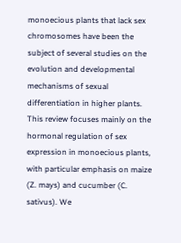monoecious plants that lack sex chromosomes have been the subject of several studies on the evolution and developmental mechanisms of sexual differentiation in higher plants. This review focuses mainly on the hormonal regulation of sex expression in monoecious plants, with particular emphasis on maize (Z. mays) and cucumber (C. sativus). We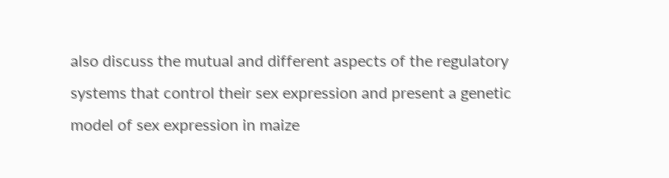also discuss the mutual and different aspects of the regulatory systems that control their sex expression and present a genetic model of sex expression in maize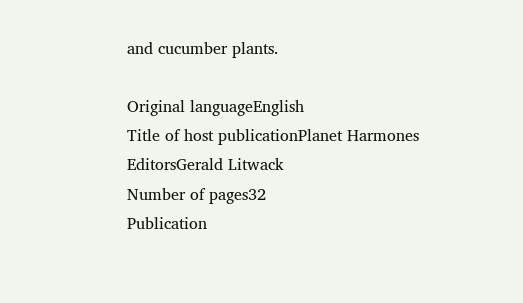and cucumber plants.

Original languageEnglish
Title of host publicationPlanet Harmones
EditorsGerald Litwack
Number of pages32
Publication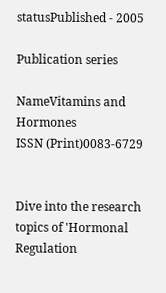statusPublished - 2005

Publication series

NameVitamins and Hormones
ISSN (Print)0083-6729


Dive into the research topics of 'Hormonal Regulation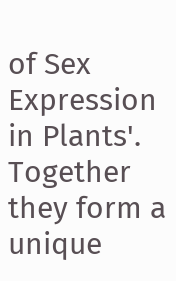of Sex Expression in Plants'. Together they form a unique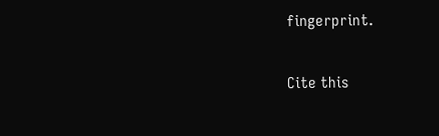fingerprint.

Cite this